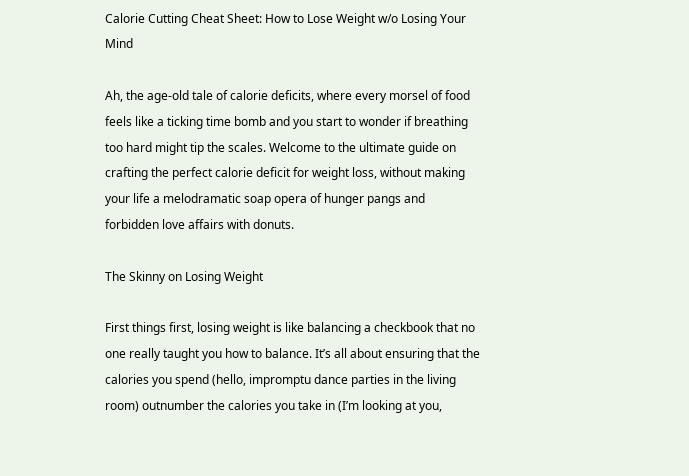Calorie Cutting Cheat Sheet: How to Lose Weight w/o Losing Your Mind

Ah, the age-old tale of calorie deficits, where every morsel of food feels like a ticking time bomb and you start to wonder if breathing too hard might tip the scales. Welcome to the ultimate guide on crafting the perfect calorie deficit for weight loss, without making your life a melodramatic soap opera of hunger pangs and forbidden love affairs with donuts.

The Skinny on Losing Weight

First things first, losing weight is like balancing a checkbook that no one really taught you how to balance. It’s all about ensuring that the calories you spend (hello, impromptu dance parties in the living room) outnumber the calories you take in (I’m looking at you,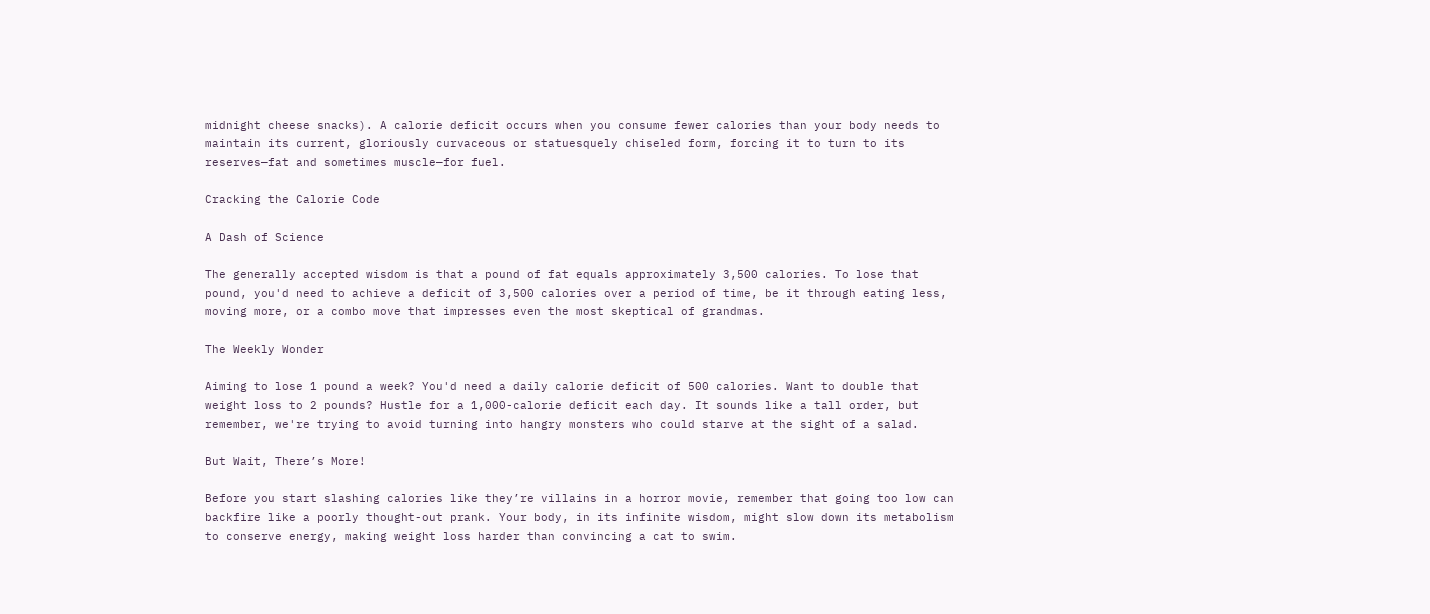midnight cheese snacks). A calorie deficit occurs when you consume fewer calories than your body needs to maintain its current, gloriously curvaceous or statuesquely chiseled form, forcing it to turn to its reserves—fat and sometimes muscle—for fuel.

Cracking the Calorie Code

A Dash of Science

The generally accepted wisdom is that a pound of fat equals approximately 3,500 calories. To lose that pound, you'd need to achieve a deficit of 3,500 calories over a period of time, be it through eating less, moving more, or a combo move that impresses even the most skeptical of grandmas.

The Weekly Wonder

Aiming to lose 1 pound a week? You'd need a daily calorie deficit of 500 calories. Want to double that weight loss to 2 pounds? Hustle for a 1,000-calorie deficit each day. It sounds like a tall order, but remember, we're trying to avoid turning into hangry monsters who could starve at the sight of a salad.

But Wait, There’s More!

Before you start slashing calories like they’re villains in a horror movie, remember that going too low can backfire like a poorly thought-out prank. Your body, in its infinite wisdom, might slow down its metabolism to conserve energy, making weight loss harder than convincing a cat to swim.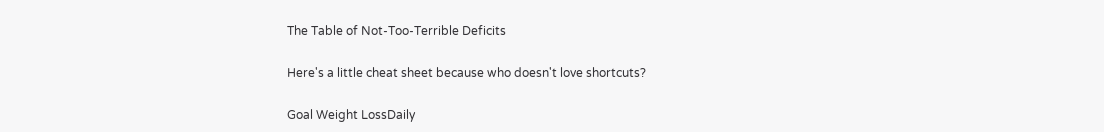The Table of Not-Too-Terrible Deficits

Here's a little cheat sheet because who doesn't love shortcuts?

Goal Weight LossDaily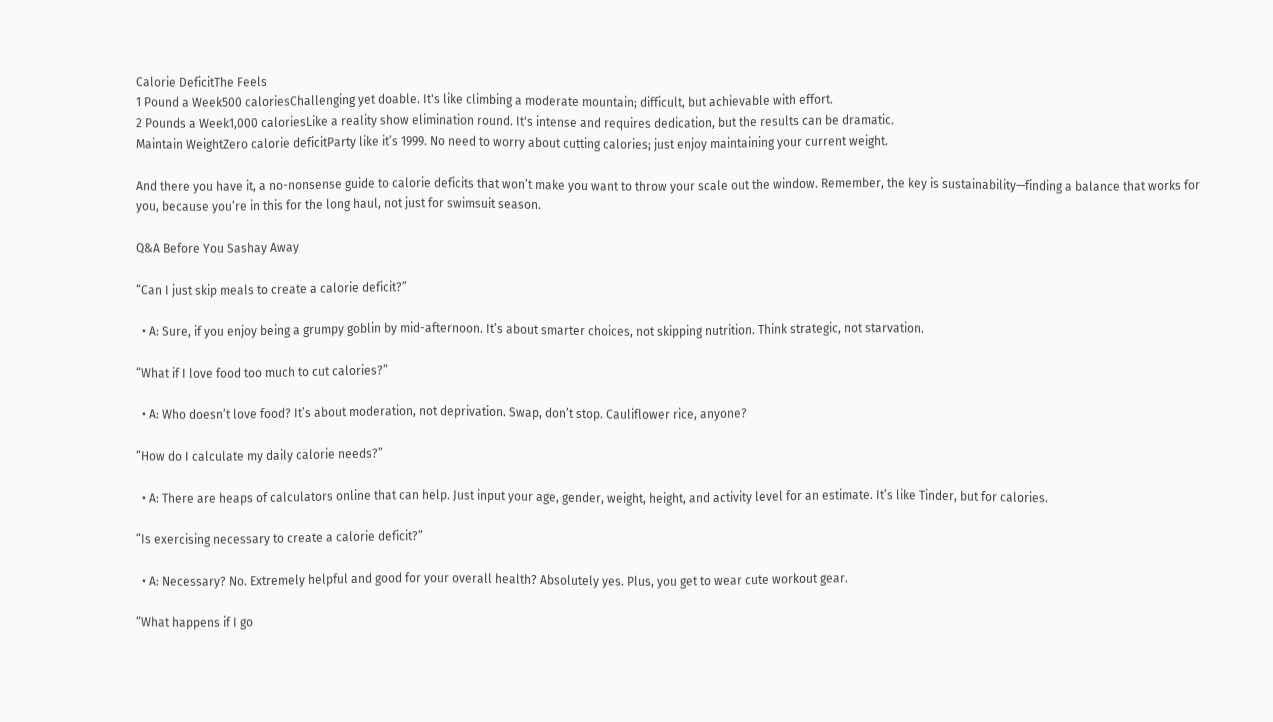Calorie DeficitThe Feels
1 Pound a Week500 caloriesChallenging yet doable. It's like climbing a moderate mountain; difficult, but achievable with effort.
2 Pounds a Week1,000 caloriesLike a reality show elimination round. It's intense and requires dedication, but the results can be dramatic.
Maintain WeightZero calorie deficitParty like it’s 1999. No need to worry about cutting calories; just enjoy maintaining your current weight.

And there you have it, a no-nonsense guide to calorie deficits that won’t make you want to throw your scale out the window. Remember, the key is sustainability—finding a balance that works for you, because you’re in this for the long haul, not just for swimsuit season.

Q&A Before You Sashay Away

“Can I just skip meals to create a calorie deficit?”

  • A: Sure, if you enjoy being a grumpy goblin by mid-afternoon. It’s about smarter choices, not skipping nutrition. Think strategic, not starvation.

“What if I love food too much to cut calories?”

  • A: Who doesn’t love food? It’s about moderation, not deprivation. Swap, don’t stop. Cauliflower rice, anyone?

“How do I calculate my daily calorie needs?”

  • A: There are heaps of calculators online that can help. Just input your age, gender, weight, height, and activity level for an estimate. It’s like Tinder, but for calories.

“Is exercising necessary to create a calorie deficit?”

  • A: Necessary? No. Extremely helpful and good for your overall health? Absolutely yes. Plus, you get to wear cute workout gear.

“What happens if I go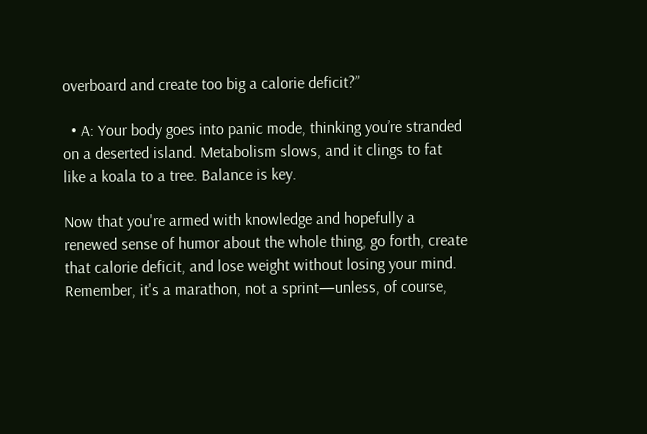overboard and create too big a calorie deficit?”

  • A: Your body goes into panic mode, thinking you’re stranded on a deserted island. Metabolism slows, and it clings to fat like a koala to a tree. Balance is key.

Now that you're armed with knowledge and hopefully a renewed sense of humor about the whole thing, go forth, create that calorie deficit, and lose weight without losing your mind. Remember, it's a marathon, not a sprint—unless, of course,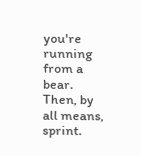you're running from a bear. Then, by all means, sprint.